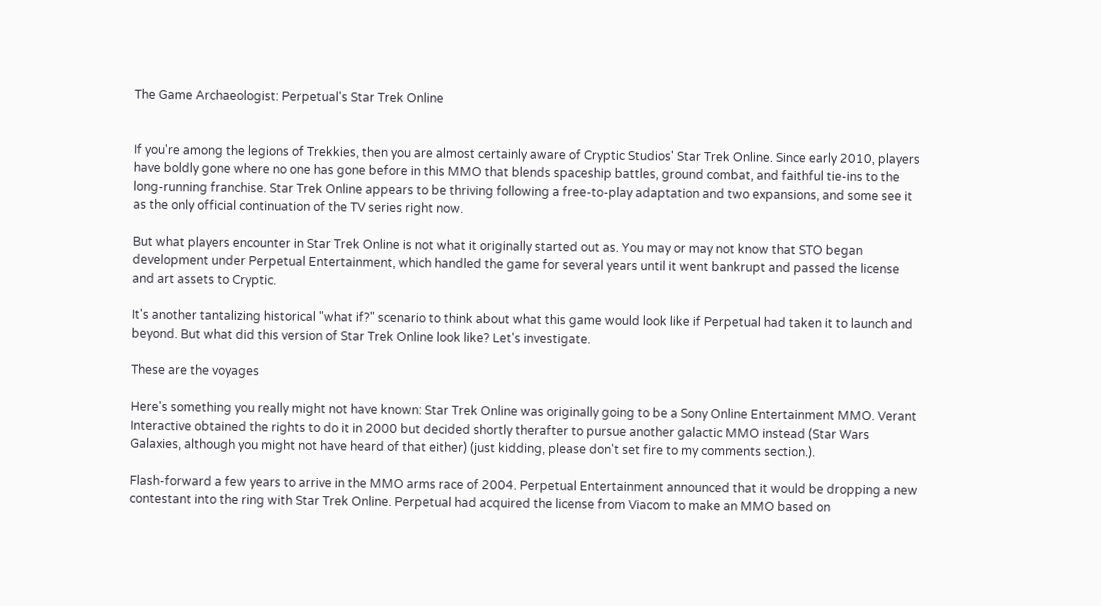The Game Archaeologist: Perpetual's Star Trek Online


If you're among the legions of Trekkies, then you are almost certainly aware of Cryptic Studios' Star Trek Online. Since early 2010, players have boldly gone where no one has gone before in this MMO that blends spaceship battles, ground combat, and faithful tie-ins to the long-running franchise. Star Trek Online appears to be thriving following a free-to-play adaptation and two expansions, and some see it as the only official continuation of the TV series right now.

But what players encounter in Star Trek Online is not what it originally started out as. You may or may not know that STO began development under Perpetual Entertainment, which handled the game for several years until it went bankrupt and passed the license and art assets to Cryptic.

It's another tantalizing historical "what if?" scenario to think about what this game would look like if Perpetual had taken it to launch and beyond. But what did this version of Star Trek Online look like? Let's investigate.

These are the voyages

Here's something you really might not have known: Star Trek Online was originally going to be a Sony Online Entertainment MMO. Verant Interactive obtained the rights to do it in 2000 but decided shortly therafter to pursue another galactic MMO instead (Star Wars Galaxies, although you might not have heard of that either) (just kidding, please don't set fire to my comments section.).

Flash-forward a few years to arrive in the MMO arms race of 2004. Perpetual Entertainment announced that it would be dropping a new contestant into the ring with Star Trek Online. Perpetual had acquired the license from Viacom to make an MMO based on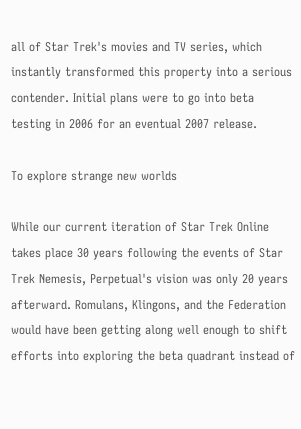all of Star Trek's movies and TV series, which instantly transformed this property into a serious contender. Initial plans were to go into beta testing in 2006 for an eventual 2007 release.

To explore strange new worlds

While our current iteration of Star Trek Online takes place 30 years following the events of Star Trek Nemesis, Perpetual's vision was only 20 years afterward. Romulans, Klingons, and the Federation would have been getting along well enough to shift efforts into exploring the beta quadrant instead of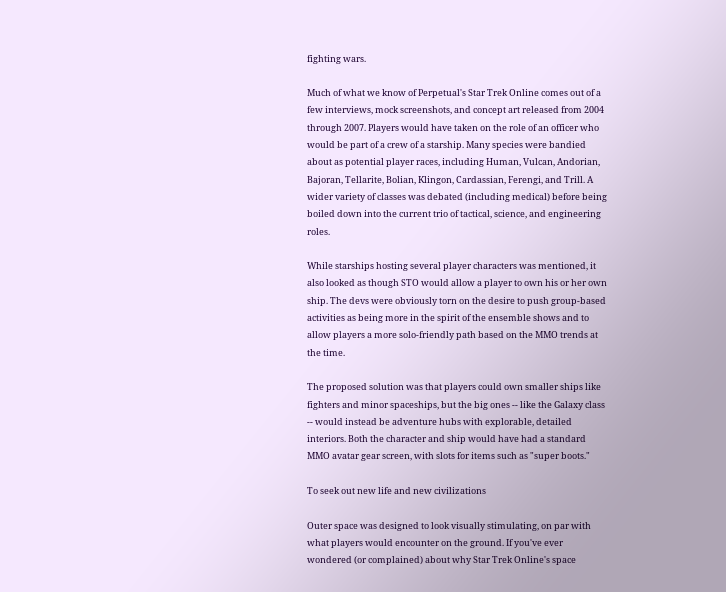fighting wars.

Much of what we know of Perpetual's Star Trek Online comes out of a few interviews, mock screenshots, and concept art released from 2004 through 2007. Players would have taken on the role of an officer who would be part of a crew of a starship. Many species were bandied about as potential player races, including Human, Vulcan, Andorian, Bajoran, Tellarite, Bolian, Klingon, Cardassian, Ferengi, and Trill. A wider variety of classes was debated (including medical) before being boiled down into the current trio of tactical, science, and engineering roles.

While starships hosting several player characters was mentioned, it also looked as though STO would allow a player to own his or her own ship. The devs were obviously torn on the desire to push group-based activities as being more in the spirit of the ensemble shows and to allow players a more solo-friendly path based on the MMO trends at the time.

The proposed solution was that players could own smaller ships like fighters and minor spaceships, but the big ones -- like the Galaxy class -- would instead be adventure hubs with explorable, detailed interiors. Both the character and ship would have had a standard MMO avatar gear screen, with slots for items such as "super boots."

To seek out new life and new civilizations

Outer space was designed to look visually stimulating, on par with what players would encounter on the ground. If you've ever wondered (or complained) about why Star Trek Online's space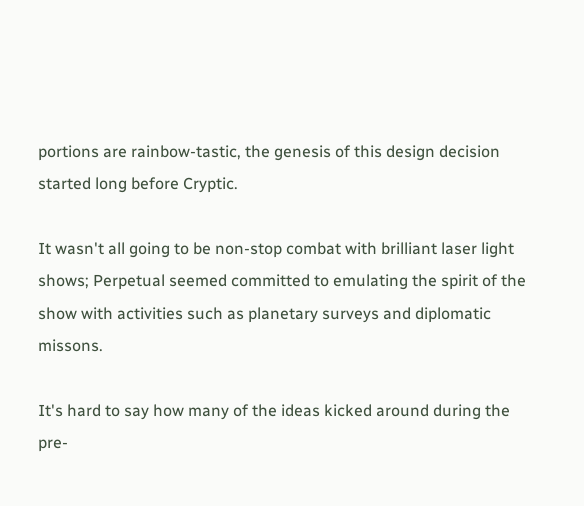portions are rainbow-tastic, the genesis of this design decision started long before Cryptic.

It wasn't all going to be non-stop combat with brilliant laser light shows; Perpetual seemed committed to emulating the spirit of the show with activities such as planetary surveys and diplomatic missons.

It's hard to say how many of the ideas kicked around during the pre-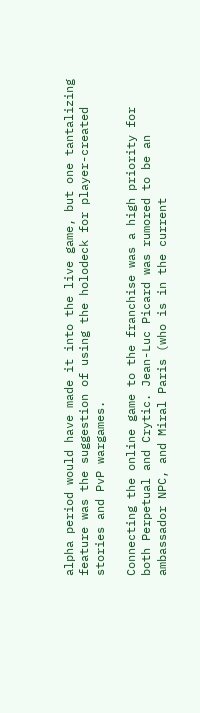alpha period would have made it into the live game, but one tantalizing feature was the suggestion of using the holodeck for player-created stories and PvP wargames.

Connecting the online game to the franchise was a high priority for both Perpetual and Crytic. Jean-Luc Picard was rumored to be an ambassador NPC, and Miral Paris (who is in the current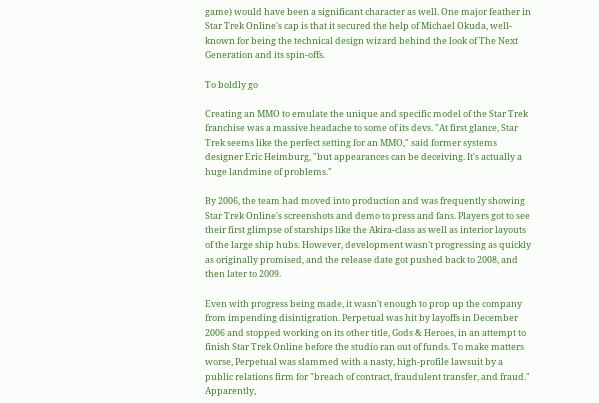game) would have been a significant character as well. One major feather in Star Trek Online's cap is that it secured the help of Michael Okuda, well-known for being the technical design wizard behind the look of The Next Generation and its spin-offs.

To boldly go

Creating an MMO to emulate the unique and specific model of the Star Trek franchise was a massive headache to some of its devs. "At first glance, Star Trek seems like the perfect setting for an MMO," said former systems designer Eric Heimburg, "but appearances can be deceiving. It's actually a huge landmine of problems."

By 2006, the team had moved into production and was frequently showing Star Trek Online's screenshots and demo to press and fans. Players got to see their first glimpse of starships like the Akira-class as well as interior layouts of the large ship hubs. However, development wasn't progressing as quickly as originally promised, and the release date got pushed back to 2008, and then later to 2009.

Even with progress being made, it wasn't enough to prop up the company from impending disintigration. Perpetual was hit by layoffs in December 2006 and stopped working on its other title, Gods & Heroes, in an attempt to finish Star Trek Online before the studio ran out of funds. To make matters worse, Perpetual was slammed with a nasty, high-profile lawsuit by a public relations firm for "breach of contract, fraudulent transfer, and fraud." Apparently,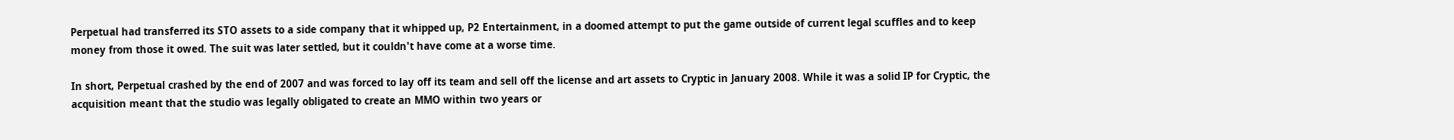Perpetual had transferred its STO assets to a side company that it whipped up, P2 Entertainment, in a doomed attempt to put the game outside of current legal scuffles and to keep money from those it owed. The suit was later settled, but it couldn't have come at a worse time.

In short, Perpetual crashed by the end of 2007 and was forced to lay off its team and sell off the license and art assets to Cryptic in January 2008. While it was a solid IP for Cryptic, the acquisition meant that the studio was legally obligated to create an MMO within two years or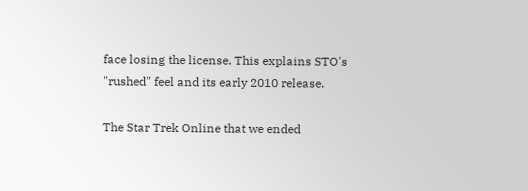face losing the license. This explains STO's "rushed" feel and its early 2010 release.

The Star Trek Online that we ended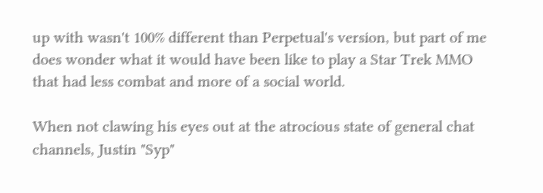up with wasn't 100% different than Perpetual's version, but part of me does wonder what it would have been like to play a Star Trek MMO that had less combat and more of a social world.

When not clawing his eyes out at the atrocious state of general chat channels, Justin "Syp"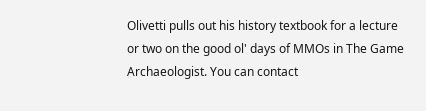Olivetti pulls out his history textbook for a lecture or two on the good ol' days of MMOs in The Game Archaeologist. You can contact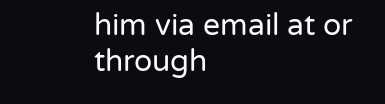him via email at or through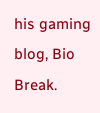his gaming blog, Bio Break.